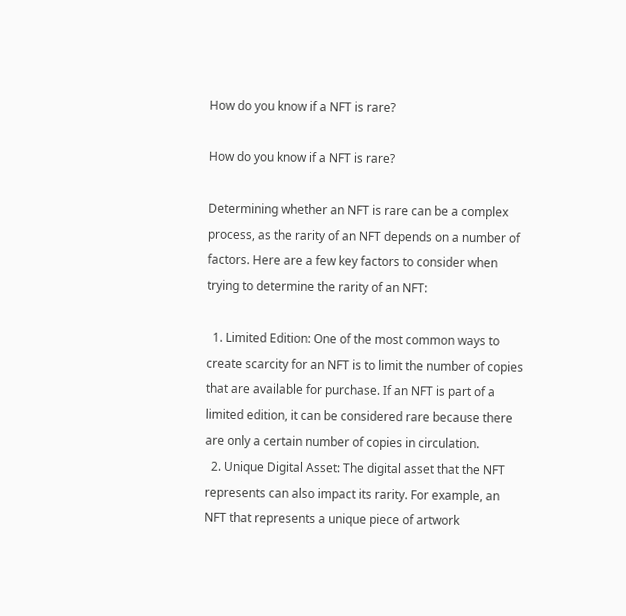How do you know if a NFT is rare?

How do you know if a NFT is rare?

Determining whether an NFT is rare can be a complex process, as the rarity of an NFT depends on a number of factors. Here are a few key factors to consider when trying to determine the rarity of an NFT:

  1. Limited Edition: One of the most common ways to create scarcity for an NFT is to limit the number of copies that are available for purchase. If an NFT is part of a limited edition, it can be considered rare because there are only a certain number of copies in circulation.
  2. Unique Digital Asset: The digital asset that the NFT represents can also impact its rarity. For example, an NFT that represents a unique piece of artwork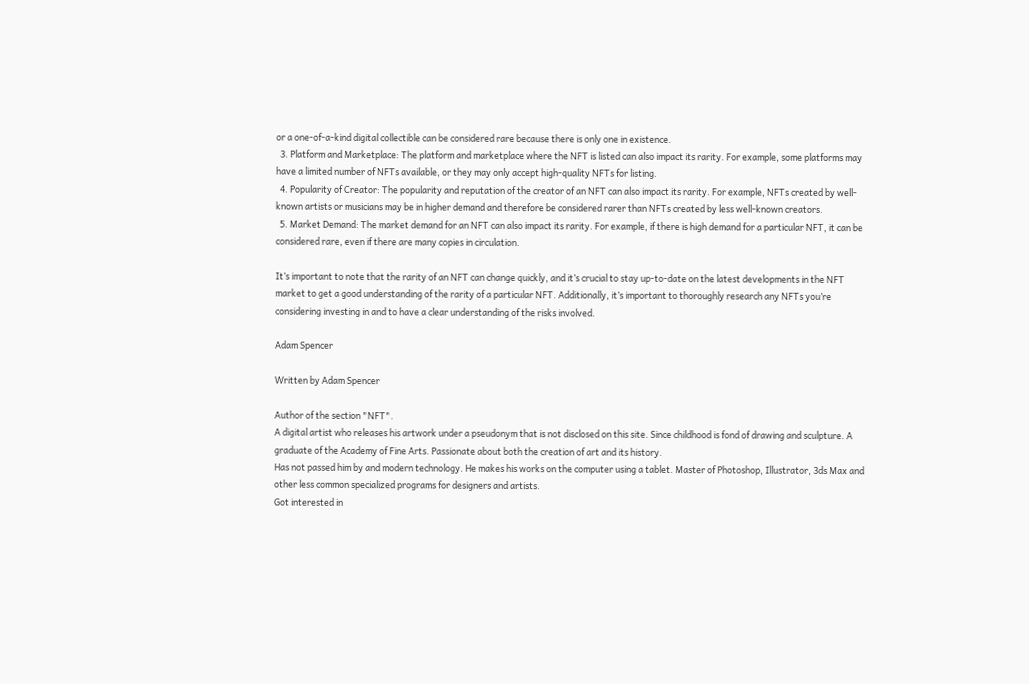or a one-of-a-kind digital collectible can be considered rare because there is only one in existence.
  3. Platform and Marketplace: The platform and marketplace where the NFT is listed can also impact its rarity. For example, some platforms may have a limited number of NFTs available, or they may only accept high-quality NFTs for listing.
  4. Popularity of Creator: The popularity and reputation of the creator of an NFT can also impact its rarity. For example, NFTs created by well-known artists or musicians may be in higher demand and therefore be considered rarer than NFTs created by less well-known creators.
  5. Market Demand: The market demand for an NFT can also impact its rarity. For example, if there is high demand for a particular NFT, it can be considered rare, even if there are many copies in circulation.

It’s important to note that the rarity of an NFT can change quickly, and it’s crucial to stay up-to-date on the latest developments in the NFT market to get a good understanding of the rarity of a particular NFT. Additionally, it’s important to thoroughly research any NFTs you’re considering investing in and to have a clear understanding of the risks involved.

Adam Spencer

Written by Adam Spencer

Author of the section "NFT".
A digital artist who releases his artwork under a pseudonym that is not disclosed on this site. Since childhood is fond of drawing and sculpture. A graduate of the Academy of Fine Arts. Passionate about both the creation of art and its history.
Has not passed him by and modern technology. He makes his works on the computer using a tablet. Master of Photoshop, Illustrator, 3ds Max and other less common specialized programs for designers and artists.
Got interested in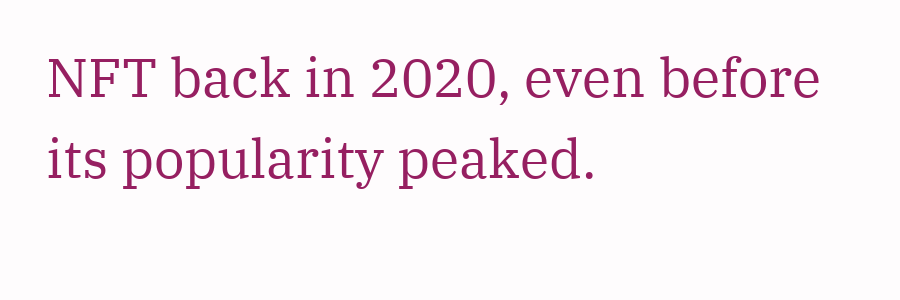NFT back in 2020, even before its popularity peaked.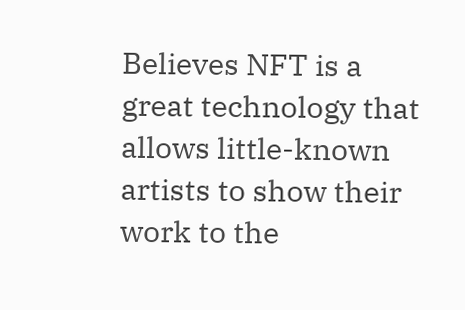Believes NFT is a great technology that allows little-known artists to show their work to the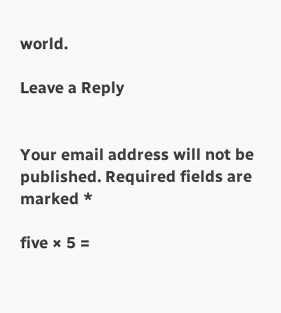world.

Leave a Reply


Your email address will not be published. Required fields are marked *

five × 5 =